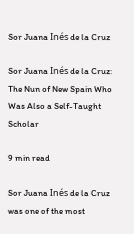Sor Juana Inés de la Cruz

Sor Juana Inés de la Cruz: The Nun of New Spain Who Was Also a Self-Taught Scholar

9 min read

Sor Juana Inés de la Cruz was one of the most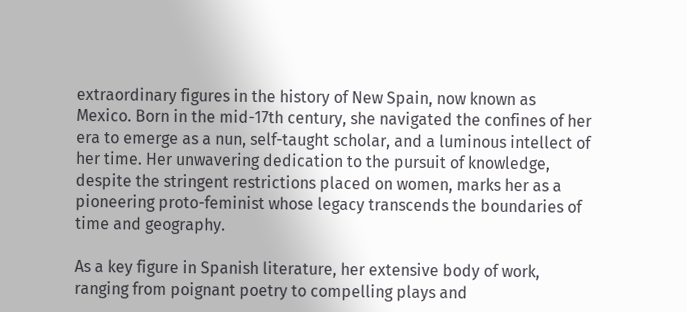extraordinary figures in the history of New Spain, now known as Mexico. Born in the mid-17th century, she navigated the confines of her era to emerge as a nun, self-taught scholar, and a luminous intellect of her time. Her unwavering dedication to the pursuit of knowledge, despite the stringent restrictions placed on women, marks her as a pioneering proto-feminist whose legacy transcends the boundaries of time and geography.

As a key figure in Spanish literature, her extensive body of work, ranging from poignant poetry to compelling plays and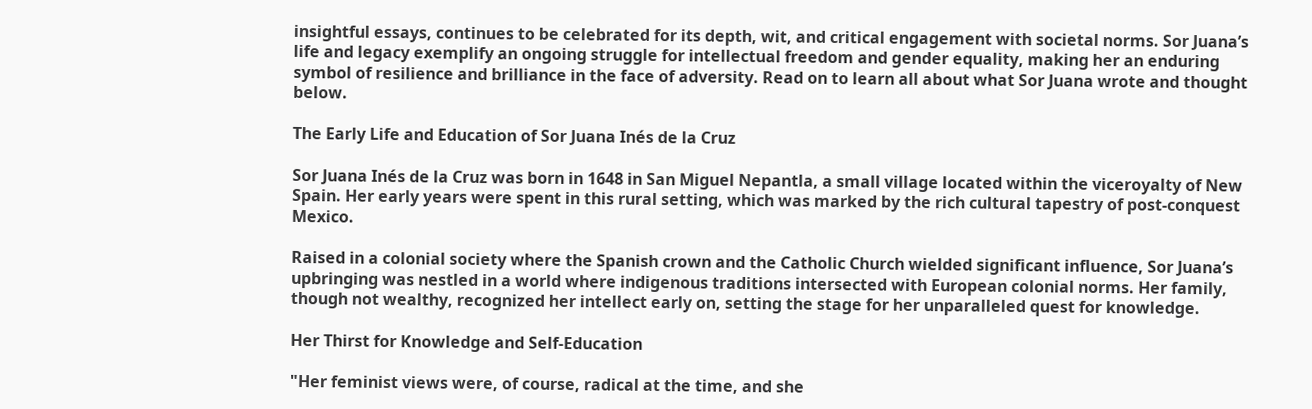insightful essays, continues to be celebrated for its depth, wit, and critical engagement with societal norms. Sor Juana’s life and legacy exemplify an ongoing struggle for intellectual freedom and gender equality, making her an enduring symbol of resilience and brilliance in the face of adversity. Read on to learn all about what Sor Juana wrote and thought below.

The Early Life and Education of Sor Juana Inés de la Cruz

Sor Juana Inés de la Cruz was born in 1648 in San Miguel Nepantla, a small village located within the viceroyalty of New Spain. Her early years were spent in this rural setting, which was marked by the rich cultural tapestry of post-conquest Mexico.

Raised in a colonial society where the Spanish crown and the Catholic Church wielded significant influence, Sor Juana’s upbringing was nestled in a world where indigenous traditions intersected with European colonial norms. Her family, though not wealthy, recognized her intellect early on, setting the stage for her unparalleled quest for knowledge.

Her Thirst for Knowledge and Self-Education

"Her feminist views were, of course, radical at the time, and she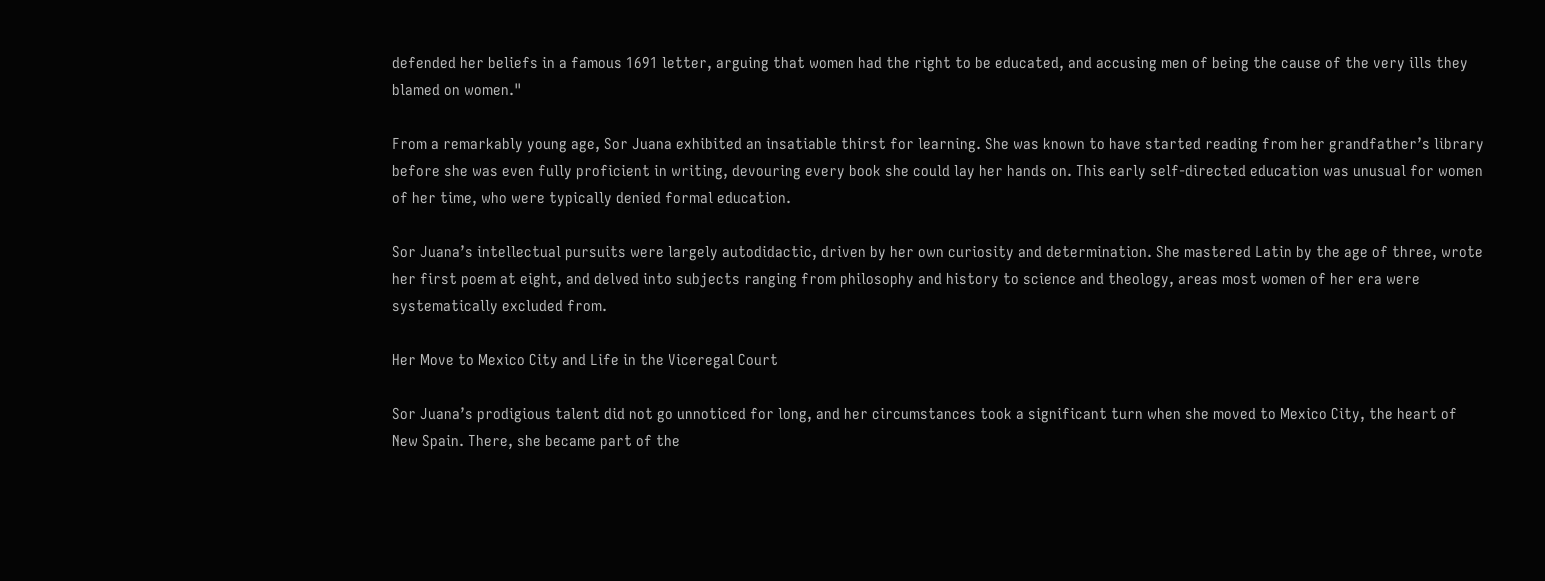defended her beliefs in a famous 1691 letter, arguing that women had the right to be educated, and accusing men of being the cause of the very ills they blamed on women."

From a remarkably young age, Sor Juana exhibited an insatiable thirst for learning. She was known to have started reading from her grandfather’s library before she was even fully proficient in writing, devouring every book she could lay her hands on. This early self-directed education was unusual for women of her time, who were typically denied formal education.

Sor Juana’s intellectual pursuits were largely autodidactic, driven by her own curiosity and determination. She mastered Latin by the age of three, wrote her first poem at eight, and delved into subjects ranging from philosophy and history to science and theology, areas most women of her era were systematically excluded from.

Her Move to Mexico City and Life in the Viceregal Court

Sor Juana’s prodigious talent did not go unnoticed for long, and her circumstances took a significant turn when she moved to Mexico City, the heart of New Spain. There, she became part of the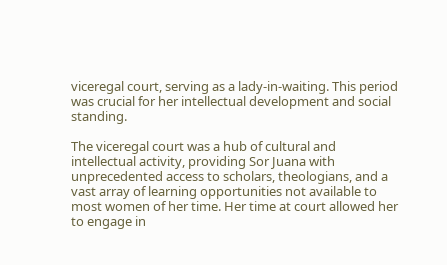viceregal court, serving as a lady-in-waiting. This period was crucial for her intellectual development and social standing.

The viceregal court was a hub of cultural and intellectual activity, providing Sor Juana with unprecedented access to scholars, theologians, and a vast array of learning opportunities not available to most women of her time. Her time at court allowed her to engage in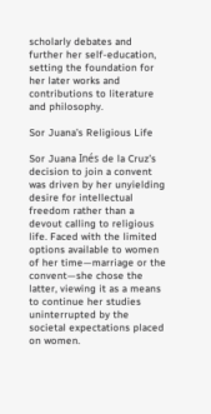scholarly debates and further her self-education, setting the foundation for her later works and contributions to literature and philosophy.

Sor Juana’s Religious Life

Sor Juana Inés de la Cruz’s decision to join a convent was driven by her unyielding desire for intellectual freedom rather than a devout calling to religious life. Faced with the limited options available to women of her time—marriage or the convent—she chose the latter, viewing it as a means to continue her studies uninterrupted by the societal expectations placed on women.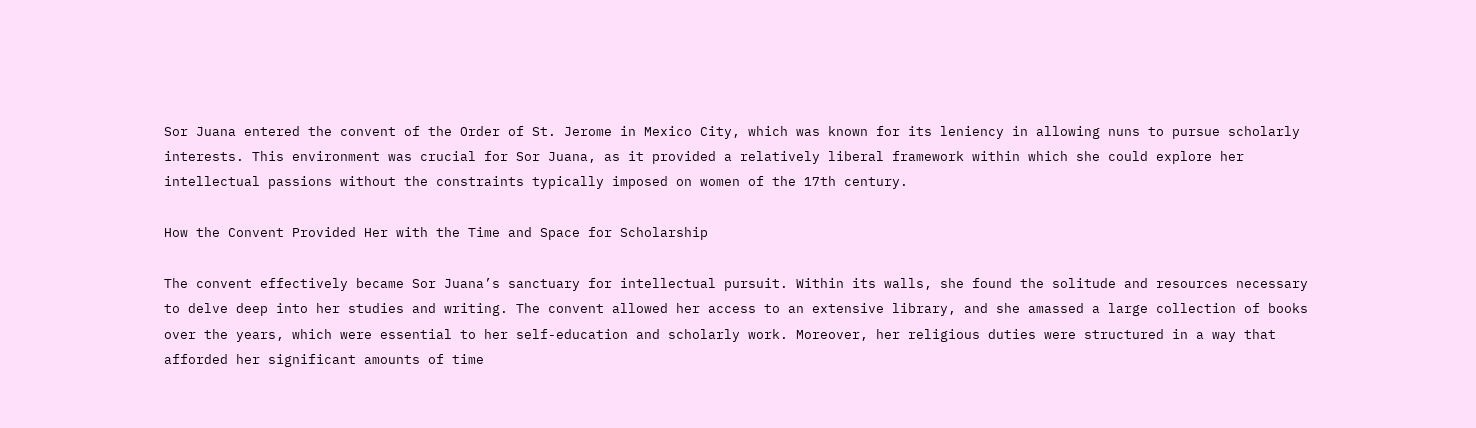Sor Juana entered the convent of the Order of St. Jerome in Mexico City, which was known for its leniency in allowing nuns to pursue scholarly interests. This environment was crucial for Sor Juana, as it provided a relatively liberal framework within which she could explore her intellectual passions without the constraints typically imposed on women of the 17th century.

How the Convent Provided Her with the Time and Space for Scholarship

The convent effectively became Sor Juana’s sanctuary for intellectual pursuit. Within its walls, she found the solitude and resources necessary to delve deep into her studies and writing. The convent allowed her access to an extensive library, and she amassed a large collection of books over the years, which were essential to her self-education and scholarly work. Moreover, her religious duties were structured in a way that afforded her significant amounts of time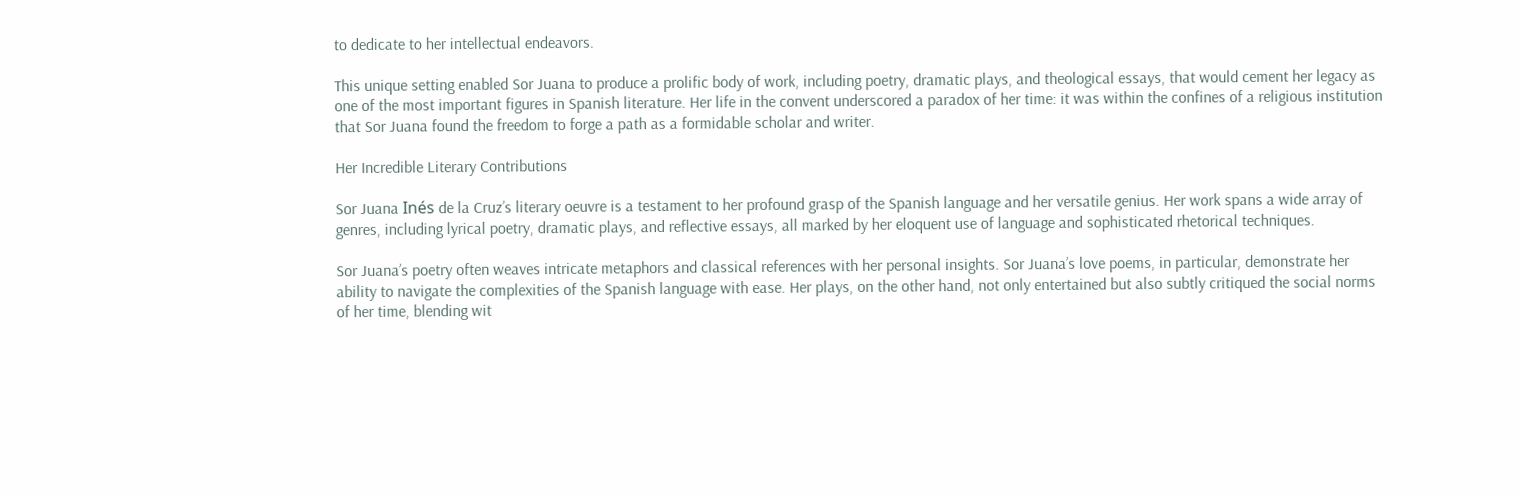to dedicate to her intellectual endeavors.

This unique setting enabled Sor Juana to produce a prolific body of work, including poetry, dramatic plays, and theological essays, that would cement her legacy as one of the most important figures in Spanish literature. Her life in the convent underscored a paradox of her time: it was within the confines of a religious institution that Sor Juana found the freedom to forge a path as a formidable scholar and writer.

Her Incredible Literary Contributions

Sor Juana Inés de la Cruz’s literary oeuvre is a testament to her profound grasp of the Spanish language and her versatile genius. Her work spans a wide array of genres, including lyrical poetry, dramatic plays, and reflective essays, all marked by her eloquent use of language and sophisticated rhetorical techniques.

Sor Juana’s poetry often weaves intricate metaphors and classical references with her personal insights. Sor Juana’s love poems, in particular, demonstrate her ability to navigate the complexities of the Spanish language with ease. Her plays, on the other hand, not only entertained but also subtly critiqued the social norms of her time, blending wit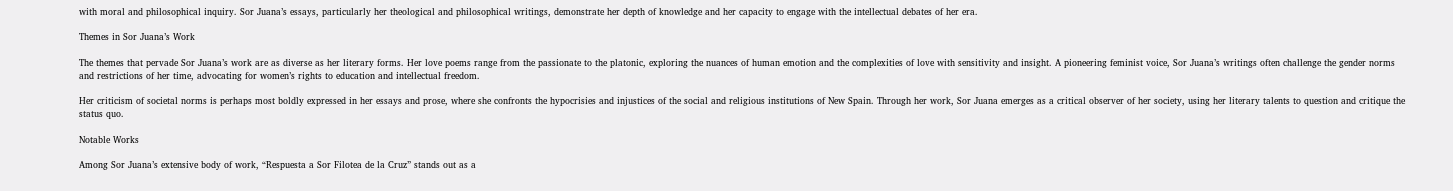with moral and philosophical inquiry. Sor Juana’s essays, particularly her theological and philosophical writings, demonstrate her depth of knowledge and her capacity to engage with the intellectual debates of her era.

Themes in Sor Juana’s Work

The themes that pervade Sor Juana’s work are as diverse as her literary forms. Her love poems range from the passionate to the platonic, exploring the nuances of human emotion and the complexities of love with sensitivity and insight. A pioneering feminist voice, Sor Juana’s writings often challenge the gender norms and restrictions of her time, advocating for women’s rights to education and intellectual freedom.

Her criticism of societal norms is perhaps most boldly expressed in her essays and prose, where she confronts the hypocrisies and injustices of the social and religious institutions of New Spain. Through her work, Sor Juana emerges as a critical observer of her society, using her literary talents to question and critique the status quo.

Notable Works

Among Sor Juana’s extensive body of work, “Respuesta a Sor Filotea de la Cruz” stands out as a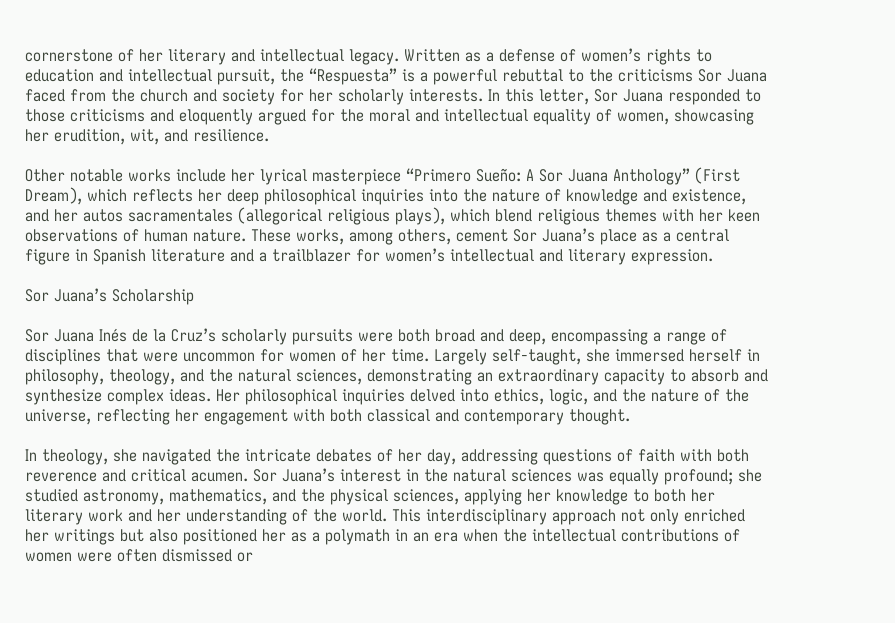cornerstone of her literary and intellectual legacy. Written as a defense of women’s rights to education and intellectual pursuit, the “Respuesta” is a powerful rebuttal to the criticisms Sor Juana faced from the church and society for her scholarly interests. In this letter, Sor Juana responded to those criticisms and eloquently argued for the moral and intellectual equality of women, showcasing her erudition, wit, and resilience.

Other notable works include her lyrical masterpiece “Primero Sueño: A Sor Juana Anthology” (First Dream), which reflects her deep philosophical inquiries into the nature of knowledge and existence, and her autos sacramentales (allegorical religious plays), which blend religious themes with her keen observations of human nature. These works, among others, cement Sor Juana’s place as a central figure in Spanish literature and a trailblazer for women’s intellectual and literary expression.

Sor Juana’s Scholarship

Sor Juana Inés de la Cruz’s scholarly pursuits were both broad and deep, encompassing a range of disciplines that were uncommon for women of her time. Largely self-taught, she immersed herself in philosophy, theology, and the natural sciences, demonstrating an extraordinary capacity to absorb and synthesize complex ideas. Her philosophical inquiries delved into ethics, logic, and the nature of the universe, reflecting her engagement with both classical and contemporary thought.

In theology, she navigated the intricate debates of her day, addressing questions of faith with both reverence and critical acumen. Sor Juana’s interest in the natural sciences was equally profound; she studied astronomy, mathematics, and the physical sciences, applying her knowledge to both her literary work and her understanding of the world. This interdisciplinary approach not only enriched her writings but also positioned her as a polymath in an era when the intellectual contributions of women were often dismissed or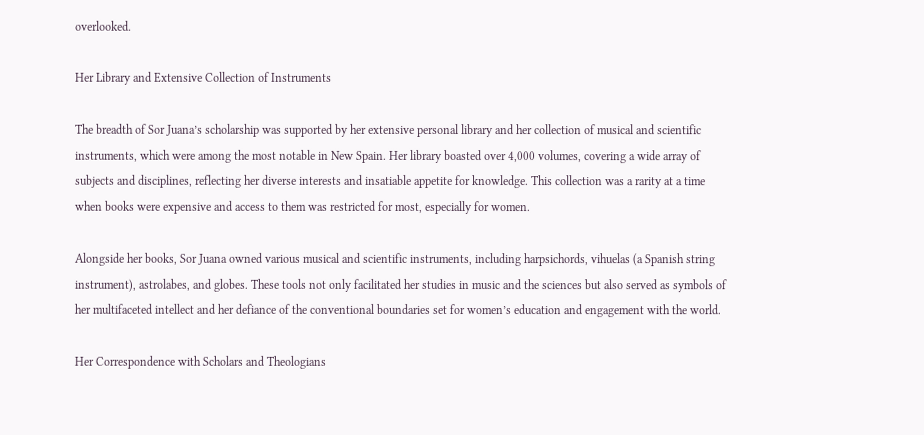overlooked.

Her Library and Extensive Collection of Instruments

The breadth of Sor Juana’s scholarship was supported by her extensive personal library and her collection of musical and scientific instruments, which were among the most notable in New Spain. Her library boasted over 4,000 volumes, covering a wide array of subjects and disciplines, reflecting her diverse interests and insatiable appetite for knowledge. This collection was a rarity at a time when books were expensive and access to them was restricted for most, especially for women.

Alongside her books, Sor Juana owned various musical and scientific instruments, including harpsichords, vihuelas (a Spanish string instrument), astrolabes, and globes. These tools not only facilitated her studies in music and the sciences but also served as symbols of her multifaceted intellect and her defiance of the conventional boundaries set for women’s education and engagement with the world.

Her Correspondence with Scholars and Theologians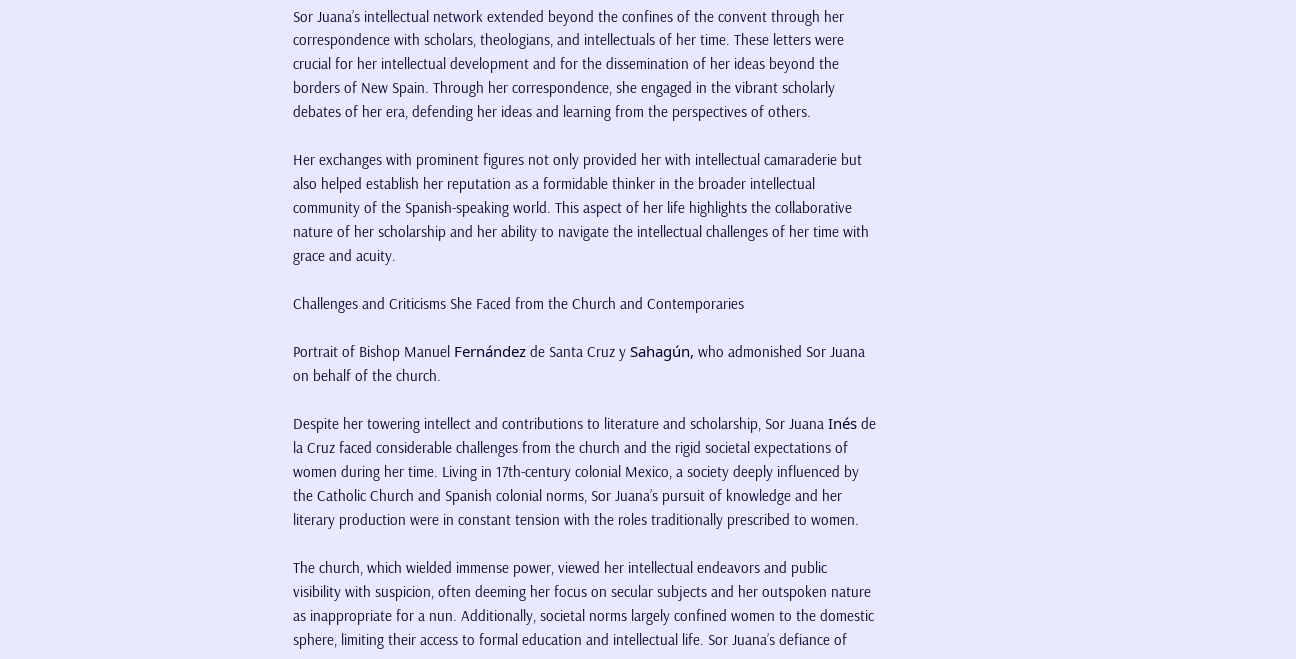Sor Juana’s intellectual network extended beyond the confines of the convent through her correspondence with scholars, theologians, and intellectuals of her time. These letters were crucial for her intellectual development and for the dissemination of her ideas beyond the borders of New Spain. Through her correspondence, she engaged in the vibrant scholarly debates of her era, defending her ideas and learning from the perspectives of others.

Her exchanges with prominent figures not only provided her with intellectual camaraderie but also helped establish her reputation as a formidable thinker in the broader intellectual community of the Spanish-speaking world. This aspect of her life highlights the collaborative nature of her scholarship and her ability to navigate the intellectual challenges of her time with grace and acuity.

Challenges and Criticisms She Faced from the Church and Contemporaries

Portrait of Bishop Manuel Fernández de Santa Cruz y Sahagún, who admonished Sor Juana on behalf of the church.

Despite her towering intellect and contributions to literature and scholarship, Sor Juana Inés de la Cruz faced considerable challenges from the church and the rigid societal expectations of women during her time. Living in 17th-century colonial Mexico, a society deeply influenced by the Catholic Church and Spanish colonial norms, Sor Juana’s pursuit of knowledge and her literary production were in constant tension with the roles traditionally prescribed to women.

The church, which wielded immense power, viewed her intellectual endeavors and public visibility with suspicion, often deeming her focus on secular subjects and her outspoken nature as inappropriate for a nun. Additionally, societal norms largely confined women to the domestic sphere, limiting their access to formal education and intellectual life. Sor Juana’s defiance of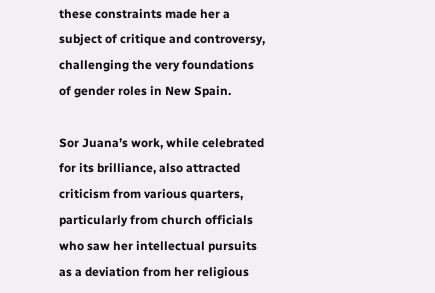these constraints made her a subject of critique and controversy, challenging the very foundations of gender roles in New Spain.

Sor Juana’s work, while celebrated for its brilliance, also attracted criticism from various quarters, particularly from church officials who saw her intellectual pursuits as a deviation from her religious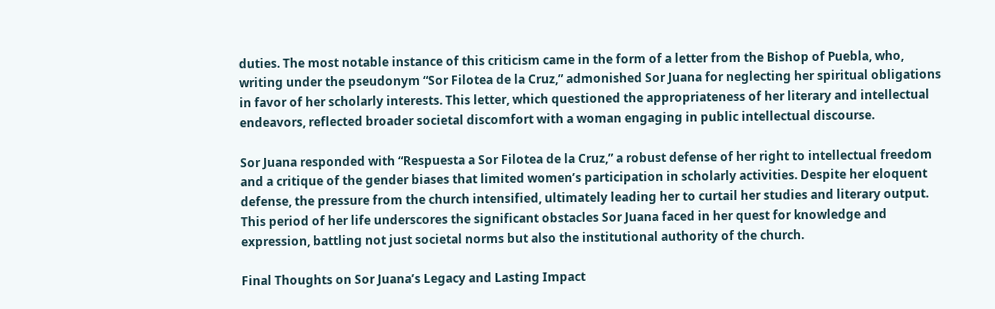duties. The most notable instance of this criticism came in the form of a letter from the Bishop of Puebla, who, writing under the pseudonym “Sor Filotea de la Cruz,” admonished Sor Juana for neglecting her spiritual obligations in favor of her scholarly interests. This letter, which questioned the appropriateness of her literary and intellectual endeavors, reflected broader societal discomfort with a woman engaging in public intellectual discourse.

Sor Juana responded with “Respuesta a Sor Filotea de la Cruz,” a robust defense of her right to intellectual freedom and a critique of the gender biases that limited women’s participation in scholarly activities. Despite her eloquent defense, the pressure from the church intensified, ultimately leading her to curtail her studies and literary output. This period of her life underscores the significant obstacles Sor Juana faced in her quest for knowledge and expression, battling not just societal norms but also the institutional authority of the church.

Final Thoughts on Sor Juana’s Legacy and Lasting Impact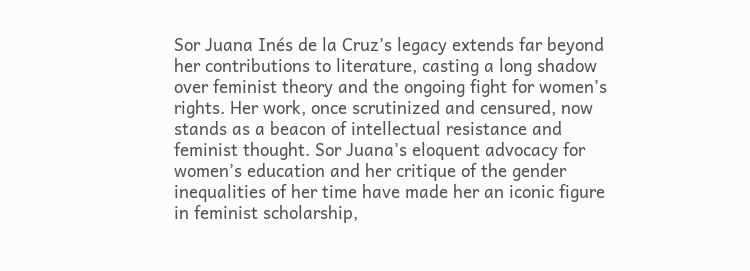Sor Juana Inés de la Cruz’s legacy extends far beyond her contributions to literature, casting a long shadow over feminist theory and the ongoing fight for women’s rights. Her work, once scrutinized and censured, now stands as a beacon of intellectual resistance and feminist thought. Sor Juana’s eloquent advocacy for women’s education and her critique of the gender inequalities of her time have made her an iconic figure in feminist scholarship,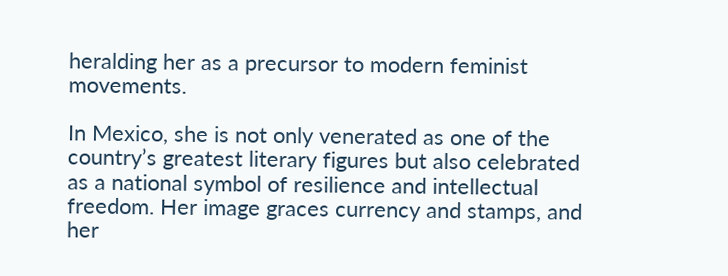heralding her as a precursor to modern feminist movements.

In Mexico, she is not only venerated as one of the country’s greatest literary figures but also celebrated as a national symbol of resilience and intellectual freedom. Her image graces currency and stamps, and her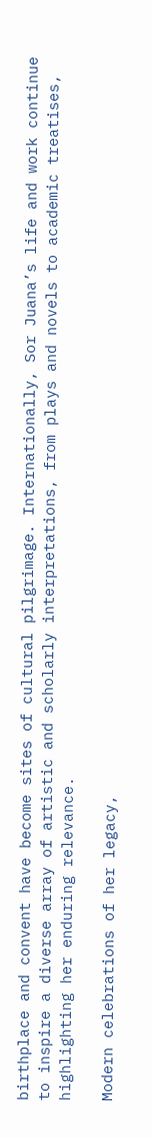birthplace and convent have become sites of cultural pilgrimage. Internationally, Sor Juana’s life and work continue to inspire a diverse array of artistic and scholarly interpretations, from plays and novels to academic treatises, highlighting her enduring relevance.

Modern celebrations of her legacy,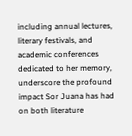including annual lectures, literary festivals, and academic conferences dedicated to her memory, underscore the profound impact Sor Juana has had on both literature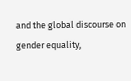and the global discourse on gender equality,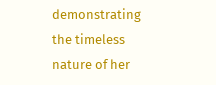demonstrating the timeless nature of her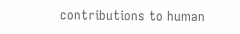contributions to human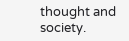thought and society.